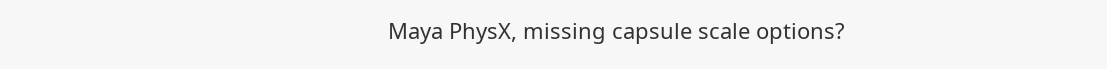Maya PhysX, missing capsule scale options?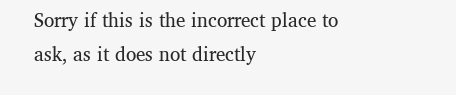Sorry if this is the incorrect place to ask, as it does not directly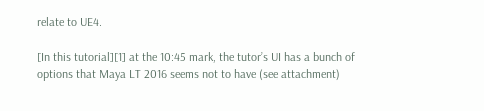relate to UE4.

[In this tutorial][1] at the 10:45 mark, the tutor’s UI has a bunch of options that Maya LT 2016 seems not to have (see attachment)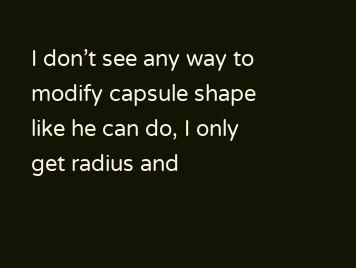I don’t see any way to modify capsule shape like he can do, I only get radius and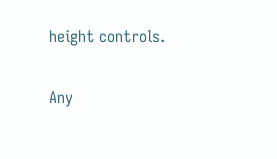height controls.

Any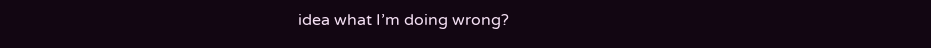idea what I’m doing wrong?